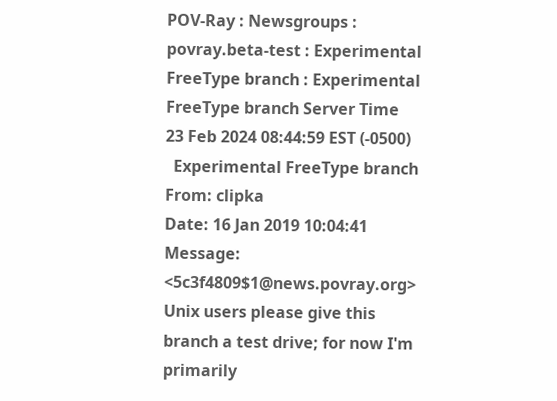POV-Ray : Newsgroups : povray.beta-test : Experimental FreeType branch : Experimental FreeType branch Server Time
23 Feb 2024 08:44:59 EST (-0500)
  Experimental FreeType branch
From: clipka
Date: 16 Jan 2019 10:04:41
Message: <5c3f4809$1@news.povray.org>
Unix users please give this branch a test drive; for now I'm primarily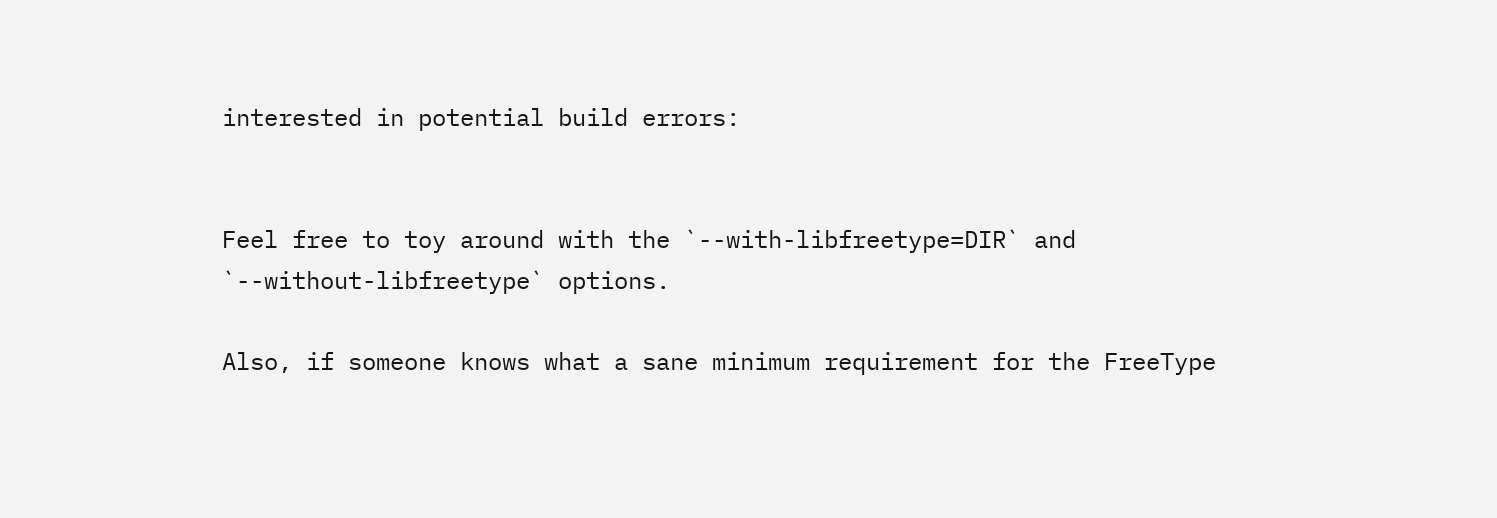interested in potential build errors:


Feel free to toy around with the `--with-libfreetype=DIR` and
`--without-libfreetype` options.

Also, if someone knows what a sane minimum requirement for the FreeType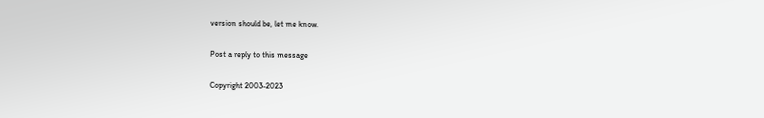version should be, let me know.

Post a reply to this message

Copyright 2003-2023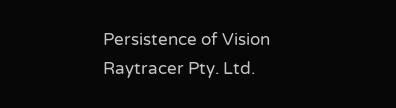Persistence of Vision Raytracer Pty. Ltd.